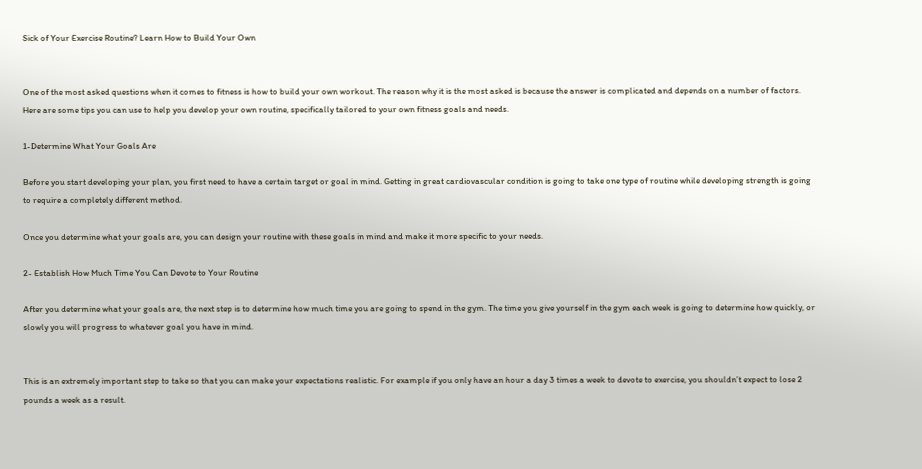Sick of Your Exercise Routine? Learn How to Build Your Own


One of the most asked questions when it comes to fitness is how to build your own workout. The reason why it is the most asked is because the answer is complicated and depends on a number of factors. Here are some tips you can use to help you develop your own routine, specifically tailored to your own fitness goals and needs.

1-Determine What Your Goals Are

Before you start developing your plan, you first need to have a certain target or goal in mind. Getting in great cardiovascular condition is going to take one type of routine while developing strength is going to require a completely different method.

Once you determine what your goals are, you can design your routine with these goals in mind and make it more specific to your needs.

2- Establish How Much Time You Can Devote to Your Routine

After you determine what your goals are, the next step is to determine how much time you are going to spend in the gym. The time you give yourself in the gym each week is going to determine how quickly, or slowly you will progress to whatever goal you have in mind.


This is an extremely important step to take so that you can make your expectations realistic. For example if you only have an hour a day 3 times a week to devote to exercise, you shouldn’t expect to lose 2 pounds a week as a result.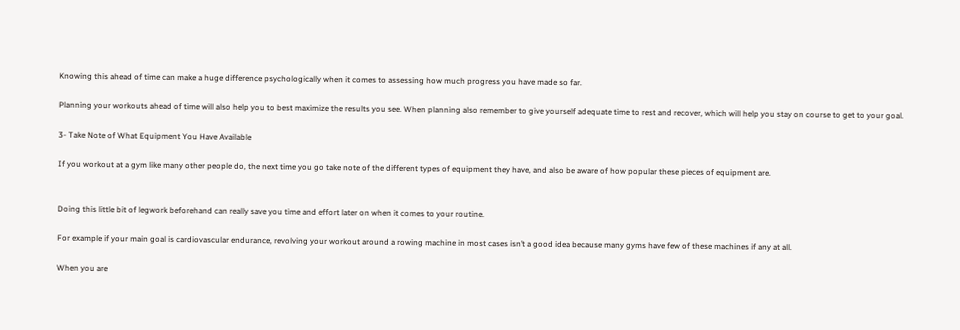Knowing this ahead of time can make a huge difference psychologically when it comes to assessing how much progress you have made so far.

Planning your workouts ahead of time will also help you to best maximize the results you see. When planning also remember to give yourself adequate time to rest and recover, which will help you stay on course to get to your goal.

3- Take Note of What Equipment You Have Available

If you workout at a gym like many other people do, the next time you go take note of the different types of equipment they have, and also be aware of how popular these pieces of equipment are.


Doing this little bit of legwork beforehand can really save you time and effort later on when it comes to your routine.

For example if your main goal is cardiovascular endurance, revolving your workout around a rowing machine in most cases isn’t a good idea because many gyms have few of these machines if any at all.

When you are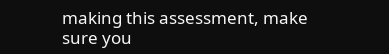making this assessment, make sure you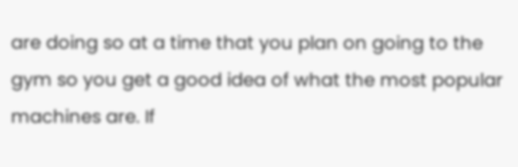are doing so at a time that you plan on going to the gym so you get a good idea of what the most popular machines are. If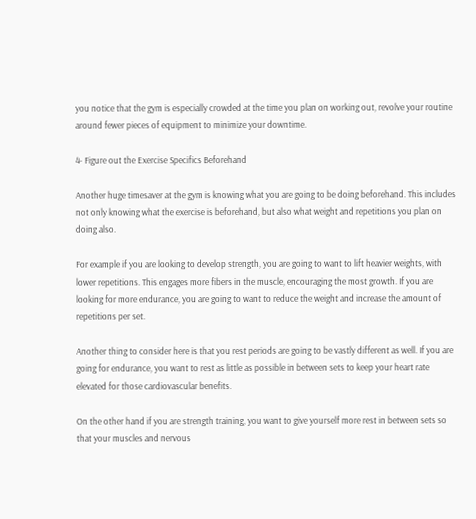you notice that the gym is especially crowded at the time you plan on working out, revolve your routine around fewer pieces of equipment to minimize your downtime.

4- Figure out the Exercise Specifics Beforehand

Another huge timesaver at the gym is knowing what you are going to be doing beforehand. This includes not only knowing what the exercise is beforehand, but also what weight and repetitions you plan on doing also.

For example if you are looking to develop strength, you are going to want to lift heavier weights, with lower repetitions. This engages more fibers in the muscle, encouraging the most growth. If you are looking for more endurance, you are going to want to reduce the weight and increase the amount of repetitions per set.

Another thing to consider here is that you rest periods are going to be vastly different as well. If you are going for endurance, you want to rest as little as possible in between sets to keep your heart rate elevated for those cardiovascular benefits.

On the other hand if you are strength training, you want to give yourself more rest in between sets so that your muscles and nervous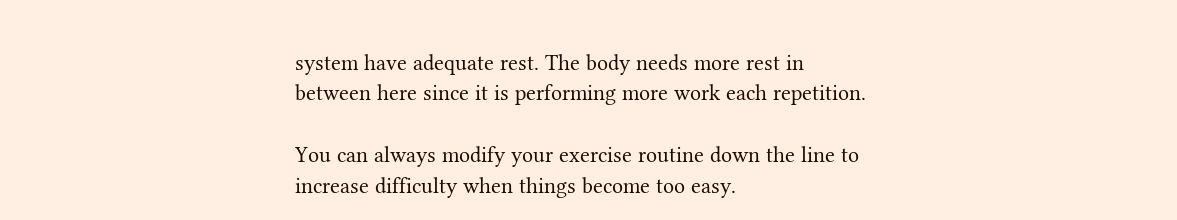system have adequate rest. The body needs more rest in between here since it is performing more work each repetition.

You can always modify your exercise routine down the line to increase difficulty when things become too easy.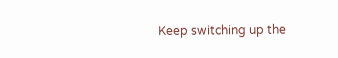Keep switching up the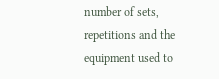number of sets, repetitions and the equipment used to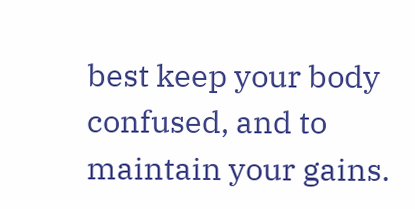best keep your body confused, and to maintain your gains.